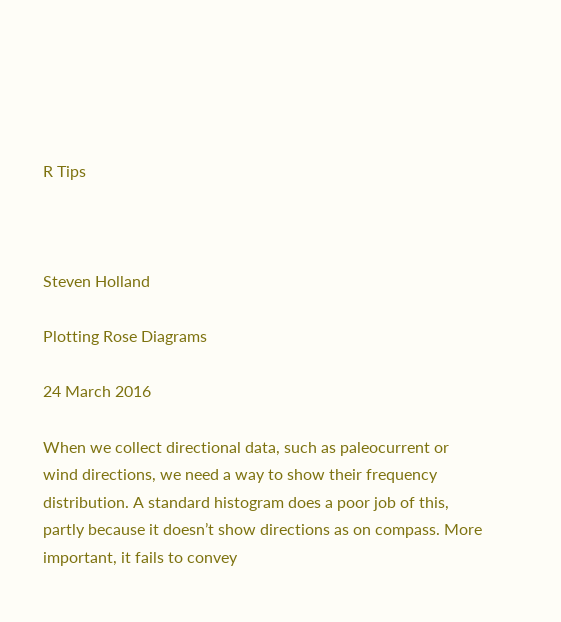R Tips



Steven Holland

Plotting Rose Diagrams

24 March 2016

When we collect directional data, such as paleocurrent or wind directions, we need a way to show their frequency distribution. A standard histogram does a poor job of this, partly because it doesn’t show directions as on compass. More important, it fails to convey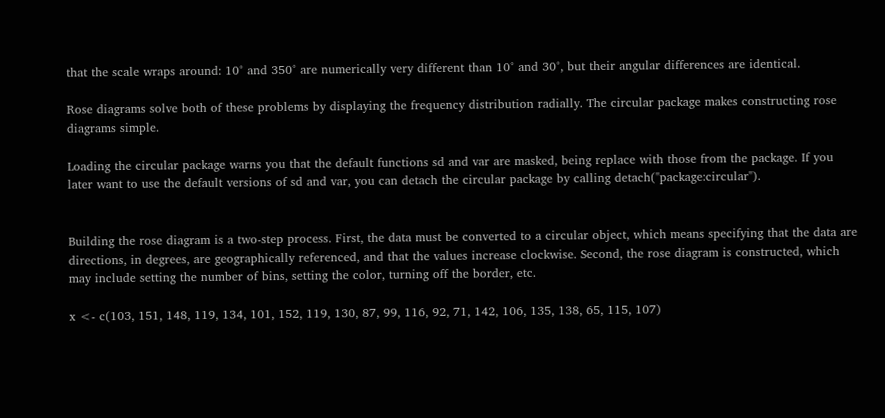that the scale wraps around: 10° and 350° are numerically very different than 10° and 30°, but their angular differences are identical.

Rose diagrams solve both of these problems by displaying the frequency distribution radially. The circular package makes constructing rose diagrams simple.

Loading the circular package warns you that the default functions sd and var are masked, being replace with those from the package. If you later want to use the default versions of sd and var, you can detach the circular package by calling detach("package:circular").


Building the rose diagram is a two-step process. First, the data must be converted to a circular object, which means specifying that the data are directions, in degrees, are geographically referenced, and that the values increase clockwise. Second, the rose diagram is constructed, which may include setting the number of bins, setting the color, turning off the border, etc.

x <- c(103, 151, 148, 119, 134, 101, 152, 119, 130, 87, 99, 116, 92, 71, 142, 106, 135, 138, 65, 115, 107)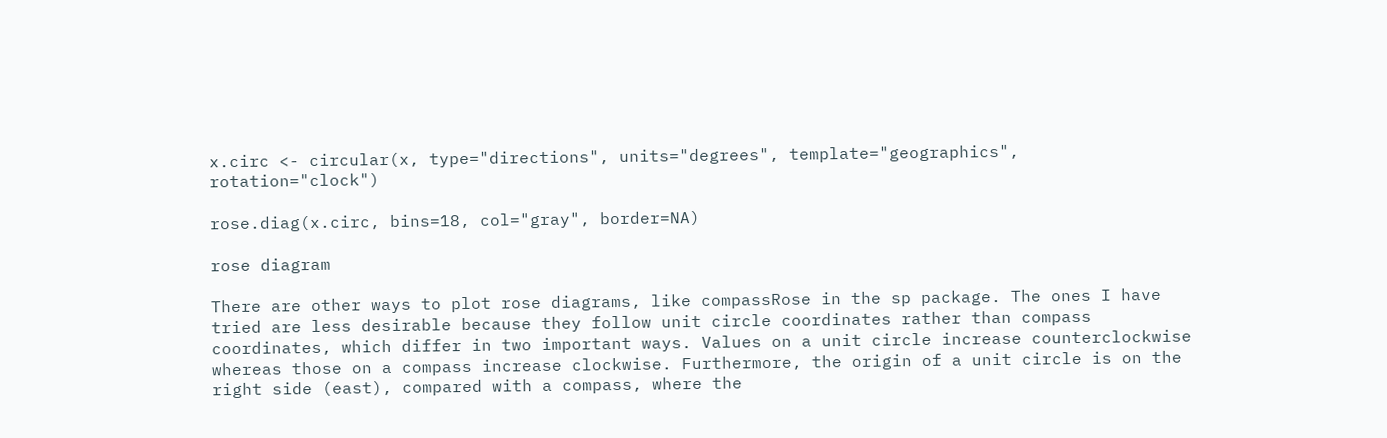x.circ <- circular(x, type="directions", units="degrees", template="geographics", rotation="clock")

rose.diag(x.circ, bins=18, col="gray", border=NA)

rose diagram

There are other ways to plot rose diagrams, like compassRose in the sp package. The ones I have tried are less desirable because they follow unit circle coordinates rather than compass coordinates, which differ in two important ways. Values on a unit circle increase counterclockwise whereas those on a compass increase clockwise. Furthermore, the origin of a unit circle is on the right side (east), compared with a compass, where the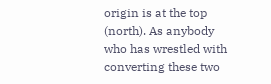origin is at the top (north). As anybody who has wrestled with converting these two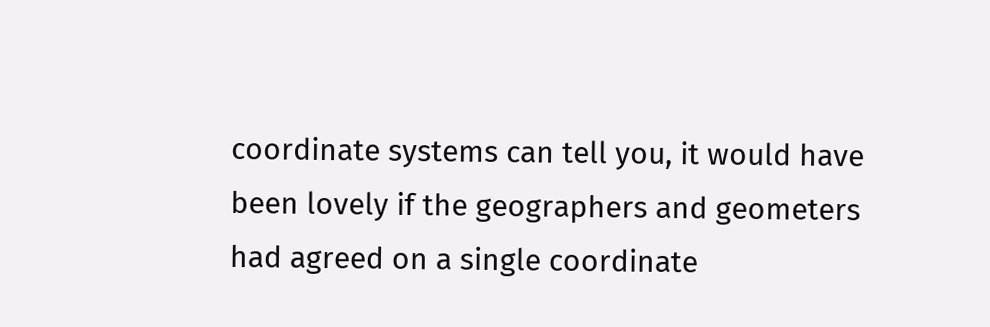coordinate systems can tell you, it would have been lovely if the geographers and geometers had agreed on a single coordinate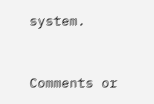system.


Comments or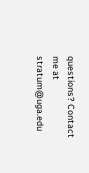questions? Contact me at stratum@uga.edu